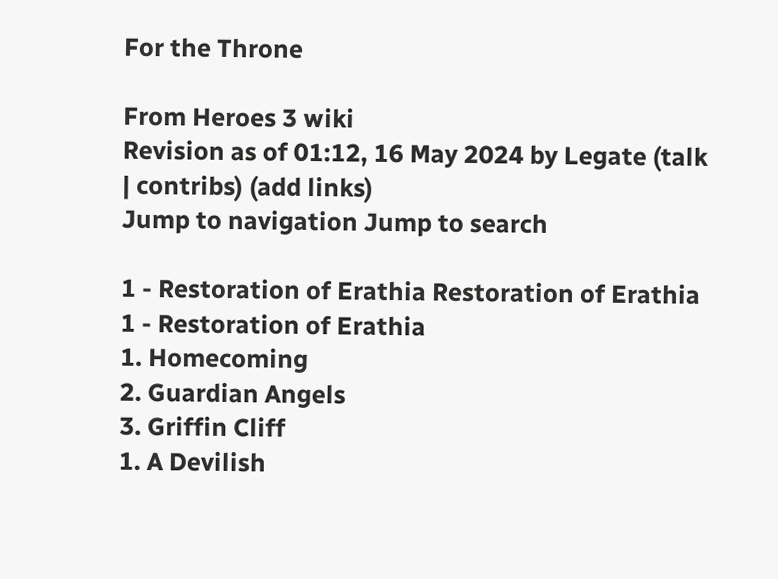For the Throne

From Heroes 3 wiki
Revision as of 01:12, 16 May 2024 by Legate (talk | contribs) (add links)
Jump to navigation Jump to search

1 - Restoration of Erathia Restoration of Erathia 1 - Restoration of Erathia
1. Homecoming
2. Guardian Angels
3. Griffin Cliff
1. A Devilish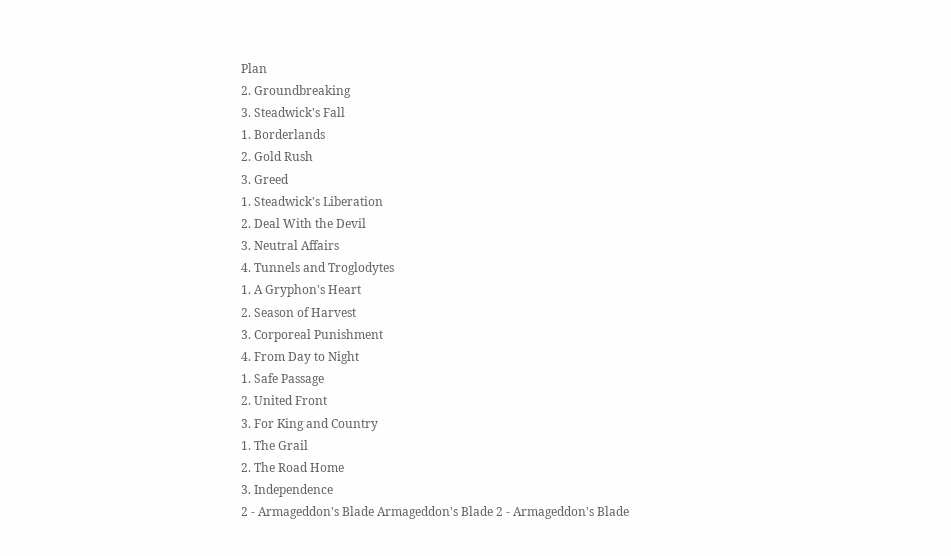Plan
2. Groundbreaking
3. Steadwick's Fall
1. Borderlands
2. Gold Rush
3. Greed
1. Steadwick's Liberation
2. Deal With the Devil
3. Neutral Affairs
4. Tunnels and Troglodytes
1. A Gryphon's Heart
2. Season of Harvest
3. Corporeal Punishment
4. From Day to Night
1. Safe Passage
2. United Front
3. For King and Country
1. The Grail
2. The Road Home
3. Independence
2 - Armageddon's Blade Armageddon's Blade 2 - Armageddon's Blade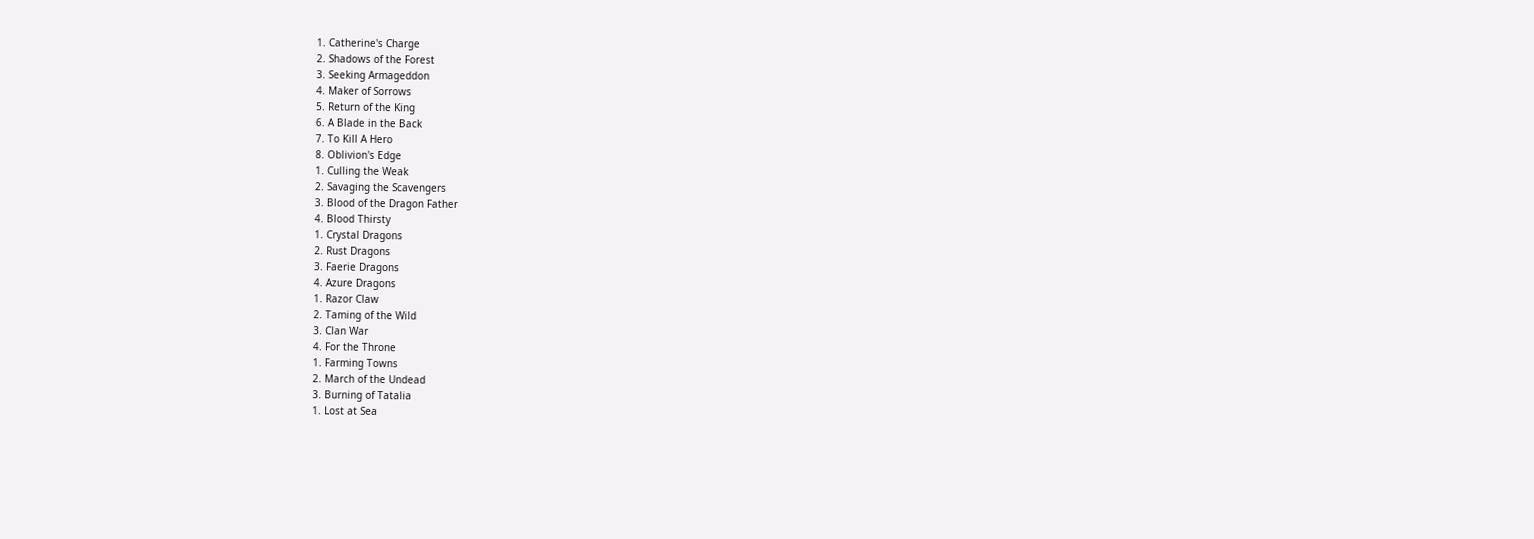1. Catherine's Charge
2. Shadows of the Forest
3. Seeking Armageddon
4. Maker of Sorrows
5. Return of the King
6. A Blade in the Back
7. To Kill A Hero
8. Oblivion's Edge
1. Culling the Weak
2. Savaging the Scavengers
3. Blood of the Dragon Father
4. Blood Thirsty
1. Crystal Dragons
2. Rust Dragons
3. Faerie Dragons
4. Azure Dragons
1. Razor Claw
2. Taming of the Wild
3. Clan War
4. For the Throne
1. Farming Towns
2. March of the Undead
3. Burning of Tatalia
1. Lost at Sea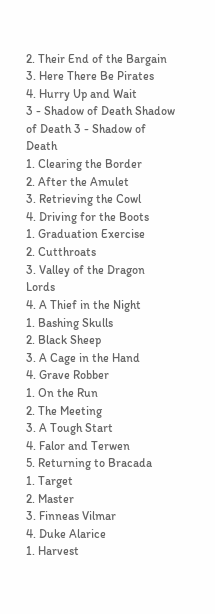2. Their End of the Bargain
3. Here There Be Pirates
4. Hurry Up and Wait
3 - Shadow of Death Shadow of Death 3 - Shadow of Death
1. Clearing the Border
2. After the Amulet
3. Retrieving the Cowl
4. Driving for the Boots
1. Graduation Exercise
2. Cutthroats
3. Valley of the Dragon Lords
4. A Thief in the Night
1. Bashing Skulls
2. Black Sheep
3. A Cage in the Hand
4. Grave Robber
1. On the Run
2. The Meeting
3. A Tough Start
4. Falor and Terwen
5. Returning to Bracada
1. Target
2. Master
3. Finneas Vilmar
4. Duke Alarice
1. Harvest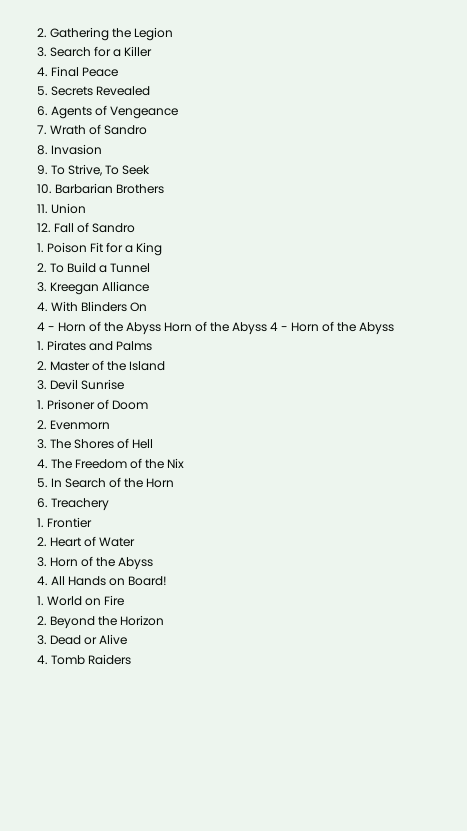2. Gathering the Legion
3. Search for a Killer
4. Final Peace
5. Secrets Revealed
6. Agents of Vengeance
7. Wrath of Sandro
8. Invasion
9. To Strive, To Seek
10. Barbarian Brothers
11. Union
12. Fall of Sandro
1. Poison Fit for a King
2. To Build a Tunnel
3. Kreegan Alliance
4. With Blinders On
4 - Horn of the Abyss Horn of the Abyss 4 - Horn of the Abyss
1. Pirates and Palms
2. Master of the Island
3. Devil Sunrise
1. Prisoner of Doom
2. Evenmorn
3. The Shores of Hell
4. The Freedom of the Nix
5. In Search of the Horn
6. Treachery
1. Frontier
2. Heart of Water
3. Horn of the Abyss
4. All Hands on Board!
1. World on Fire
2. Beyond the Horizon
3. Dead or Alive
4. Tomb Raiders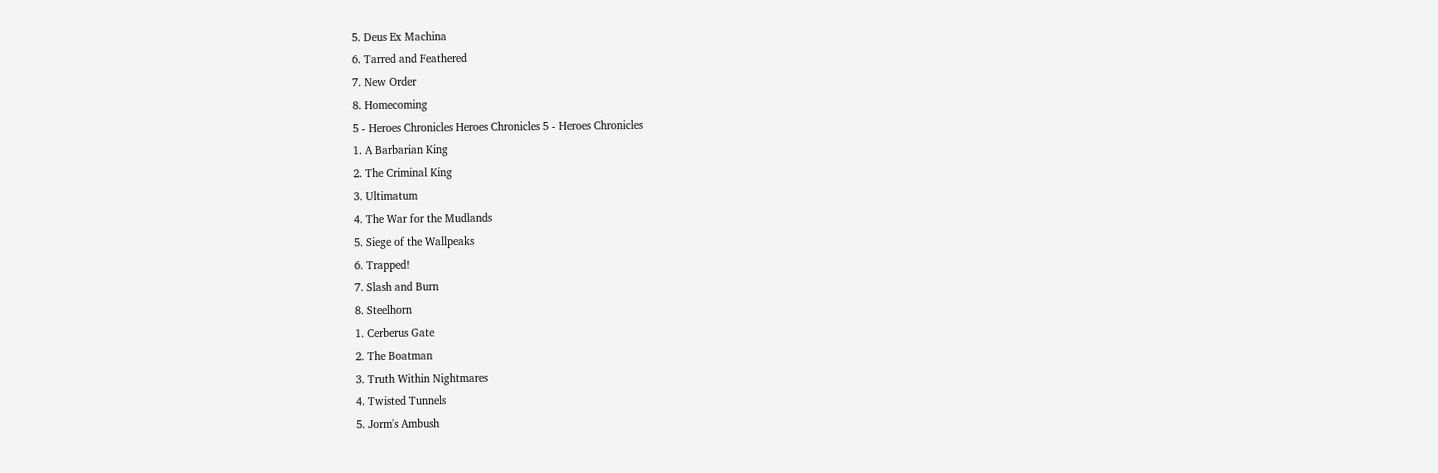5. Deus Ex Machina
6. Tarred and Feathered
7. New Order
8. Homecoming
5 - Heroes Chronicles Heroes Chronicles 5 - Heroes Chronicles
1. A Barbarian King
2. The Criminal King
3. Ultimatum
4. The War for the Mudlands
5. Siege of the Wallpeaks
6. Trapped!
7. Slash and Burn
8. Steelhorn
1. Cerberus Gate
2. The Boatman
3. Truth Within Nightmares
4. Twisted Tunnels
5. Jorm's Ambush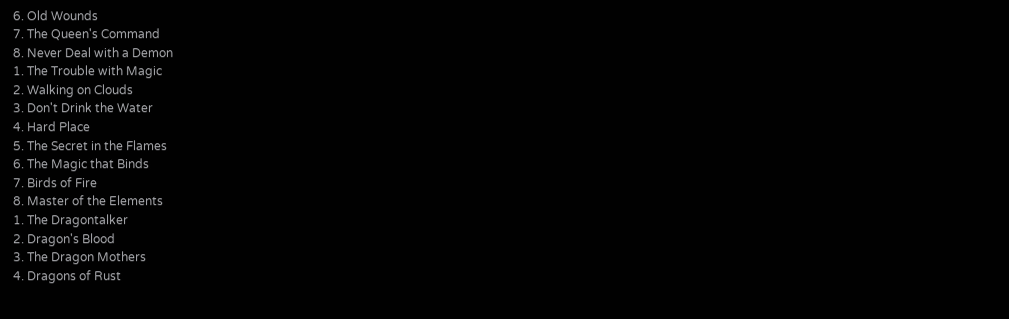6. Old Wounds
7. The Queen's Command
8. Never Deal with a Demon
1. The Trouble with Magic
2. Walking on Clouds
3. Don't Drink the Water
4. Hard Place
5. The Secret in the Flames
6. The Magic that Binds
7. Birds of Fire
8. Master of the Elements
1. The Dragontalker
2. Dragon's Blood
3. The Dragon Mothers
4. Dragons of Rust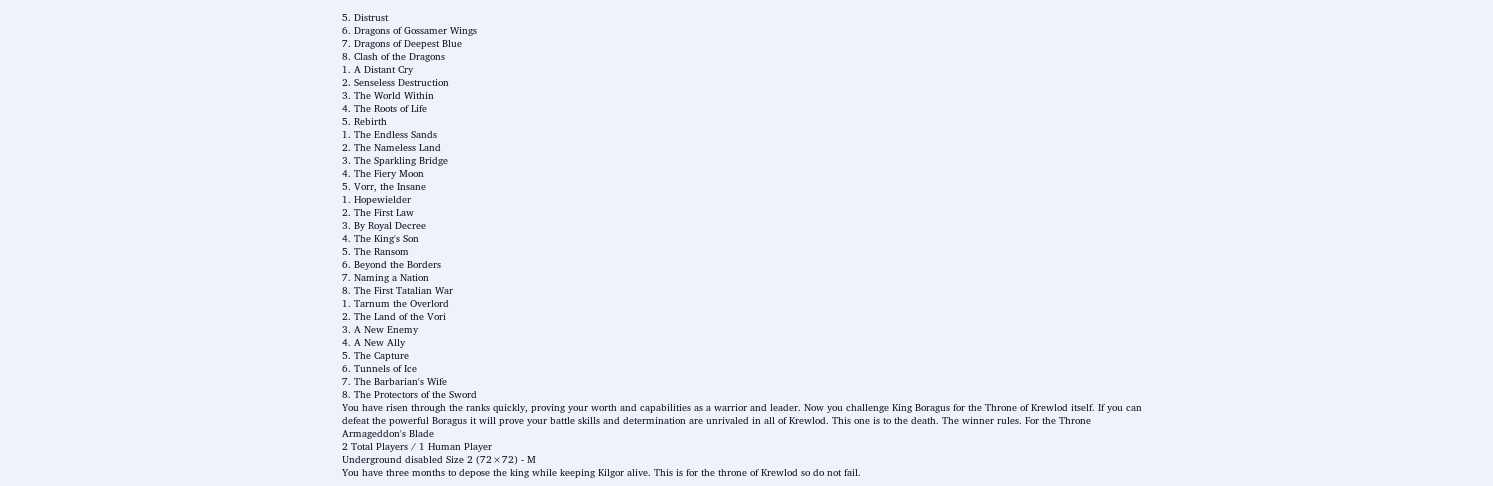5. Distrust
6. Dragons of Gossamer Wings
7. Dragons of Deepest Blue
8. Clash of the Dragons
1. A Distant Cry
2. Senseless Destruction
3. The World Within
4. The Roots of Life
5. Rebirth
1. The Endless Sands
2. The Nameless Land
3. The Sparkling Bridge
4. The Fiery Moon
5. Vorr, the Insane
1. Hopewielder
2. The First Law
3. By Royal Decree
4. The King's Son
5. The Ransom
6. Beyond the Borders
7. Naming a Nation
8. The First Tatalian War
1. Tarnum the Overlord
2. The Land of the Vori
3. A New Enemy
4. A New Ally
5. The Capture
6. Tunnels of Ice
7. The Barbarian's Wife
8. The Protectors of the Sword
You have risen through the ranks quickly, proving your worth and capabilities as a warrior and leader. Now you challenge King Boragus for the Throne of Krewlod itself. If you can defeat the powerful Boragus it will prove your battle skills and determination are unrivaled in all of Krewlod. This one is to the death. The winner rules. For the Throne Armageddon's Blade
2 Total Players / 1 Human Player
Underground disabled Size 2 (72×72) - M
You have three months to depose the king while keeping Kilgor alive. This is for the throne of Krewlod so do not fail.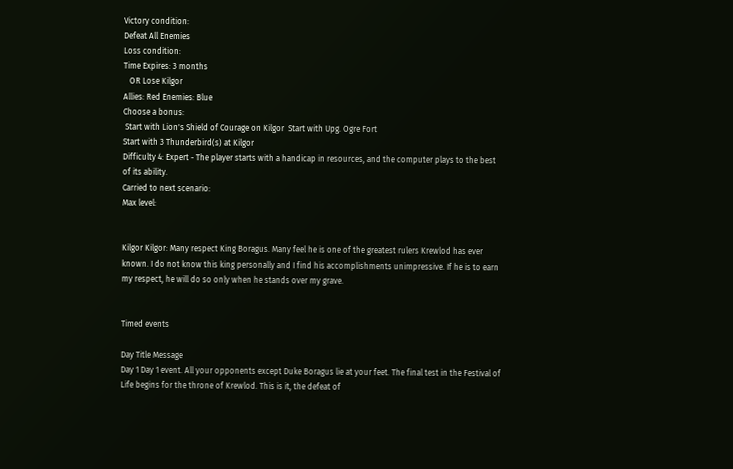Victory condition:
Defeat All Enemies
Loss condition:
Time Expires: 3 months
   OR Lose Kilgor
Allies: Red Enemies: Blue
Choose a bonus:
 Start with Lion's Shield of Courage on Kilgor  Start with Upg. Ogre Fort
Start with 3 Thunderbird(s) at Kilgor
Difficulty 4: Expert - The player starts with a handicap in resources, and the computer plays to the best of its ability.
Carried to next scenario:
Max level:


Kilgor Kilgor: Many respect King Boragus. Many feel he is one of the greatest rulers Krewlod has ever known. I do not know this king personally and I find his accomplishments unimpressive. If he is to earn my respect, he will do so only when he stands over my grave.


Timed events

Day Title Message
Day 1 Day 1 event. All your opponents except Duke Boragus lie at your feet. The final test in the Festival of Life begins for the throne of Krewlod. This is it, the defeat of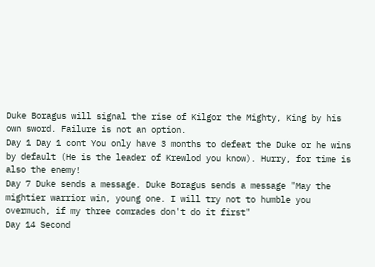Duke Boragus will signal the rise of Kilgor the Mighty, King by his own sword. Failure is not an option.
Day 1 Day 1 cont You only have 3 months to defeat the Duke or he wins by default (He is the leader of Krewlod you know). Hurry, for time is also the enemy!
Day 7 Duke sends a message. Duke Boragus sends a message "May the mightier warrior win, young one. I will try not to humble you overmuch, if my three comrades don't do it first"
Day 14 Second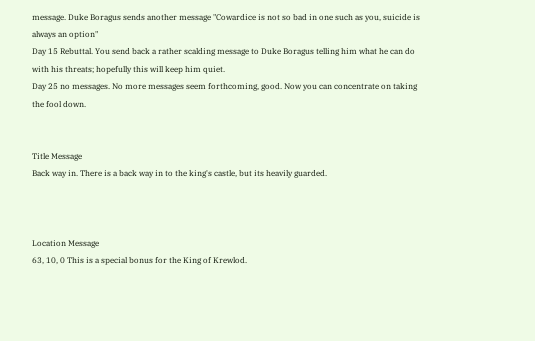message. Duke Boragus sends another message "Cowardice is not so bad in one such as you, suicide is always an option"
Day 15 Rebuttal. You send back a rather scalding message to Duke Boragus telling him what he can do with his threats; hopefully this will keep him quiet.
Day 25 no messages. No more messages seem forthcoming, good. Now you can concentrate on taking the fool down.


Title Message
Back way in. There is a back way in to the king's castle, but its heavily guarded.



Location Message
63, 10, 0 This is a special bonus for the King of Krewlod.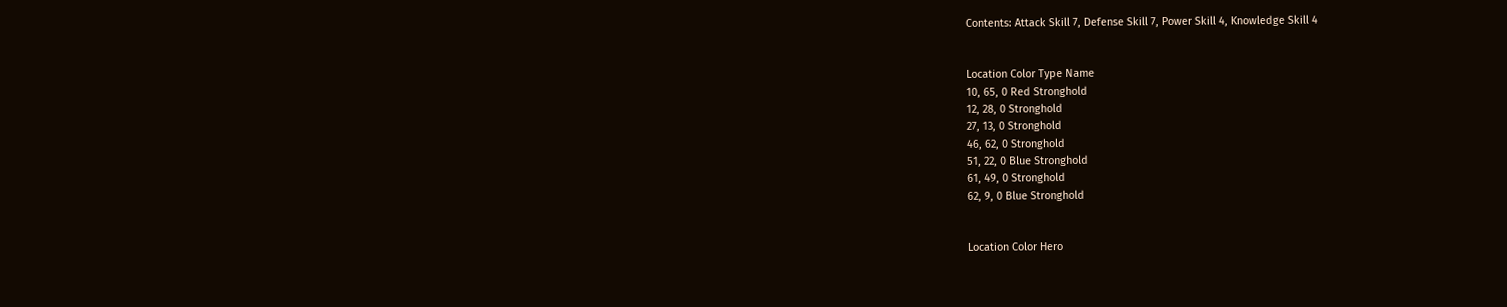Contents: Attack Skill 7, Defense Skill 7, Power Skill 4, Knowledge Skill 4


Location Color Type Name
10, 65, 0 Red Stronghold
12, 28, 0 Stronghold
27, 13, 0 Stronghold
46, 62, 0 Stronghold
51, 22, 0 Blue Stronghold
61, 49, 0 Stronghold
62, 9, 0 Blue Stronghold


Location Color Hero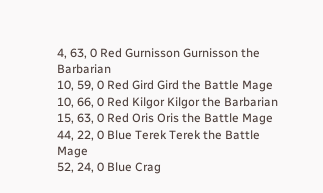4, 63, 0 Red Gurnisson Gurnisson the Barbarian
10, 59, 0 Red Gird Gird the Battle Mage
10, 66, 0 Red Kilgor Kilgor the Barbarian
15, 63, 0 Red Oris Oris the Battle Mage
44, 22, 0 Blue Terek Terek the Battle Mage
52, 24, 0 Blue Crag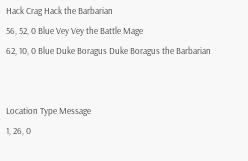Hack Crag Hack the Barbarian
56, 52, 0 Blue Vey Vey the Battle Mage
62, 10, 0 Blue Duke Boragus Duke Boragus the Barbarian


Location Type Message
1, 26, 0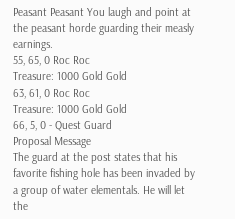Peasant Peasant You laugh and point at the peasant horde guarding their measly earnings.
55, 65, 0 Roc Roc
Treasure: 1000 Gold Gold
63, 61, 0 Roc Roc
Treasure: 1000 Gold Gold
66, 5, 0 - Quest Guard
Proposal Message
The guard at the post states that his favorite fishing hole has been invaded by a group of water elementals. He will let the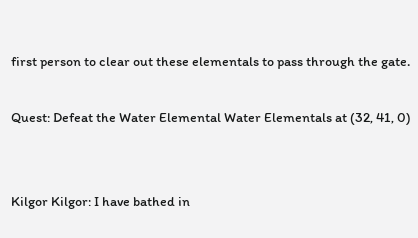first person to clear out these elementals to pass through the gate.

Quest: Defeat the Water Elemental Water Elementals at (32, 41, 0)


Kilgor Kilgor: I have bathed in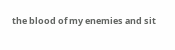the blood of my enemies and sit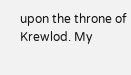upon the throne of Krewlod. My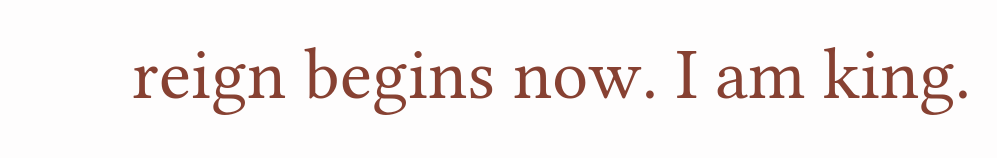reign begins now. I am king.